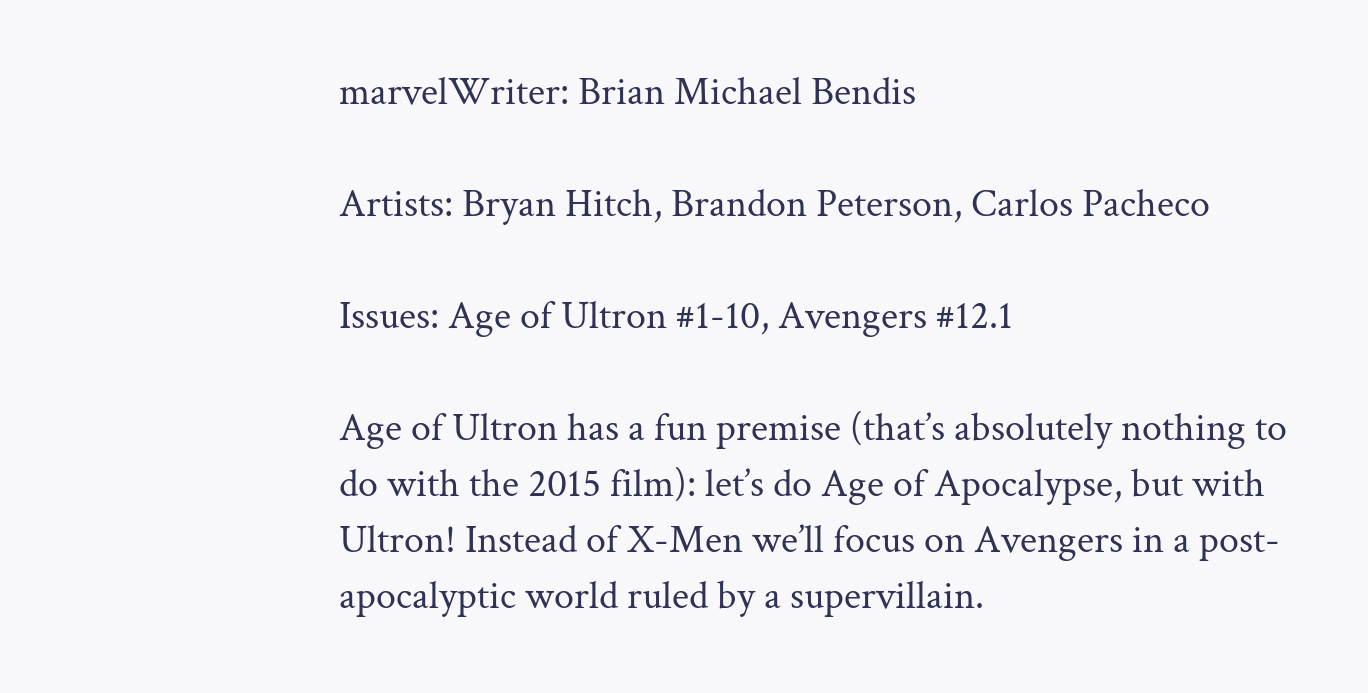marvelWriter: Brian Michael Bendis

Artists: Bryan Hitch, Brandon Peterson, Carlos Pacheco

Issues: Age of Ultron #1-10, Avengers #12.1

Age of Ultron has a fun premise (that’s absolutely nothing to do with the 2015 film): let’s do Age of Apocalypse, but with Ultron! Instead of X-Men we’ll focus on Avengers in a post-apocalyptic world ruled by a supervillain.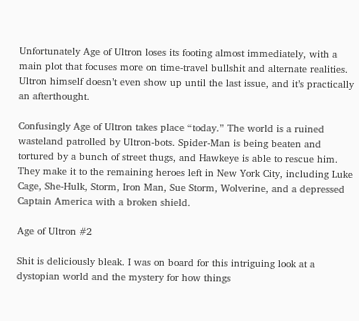Unfortunately Age of Ultron loses its footing almost immediately, with a main plot that focuses more on time-travel bullshit and alternate realities. Ultron himself doesn’t even show up until the last issue, and it’s practically an afterthought.

Confusingly Age of Ultron takes place “today.” The world is a ruined wasteland patrolled by Ultron-bots. Spider-Man is being beaten and tortured by a bunch of street thugs, and Hawkeye is able to rescue him. They make it to the remaining heroes left in New York City, including Luke Cage, She-Hulk, Storm, Iron Man, Sue Storm, Wolverine, and a depressed Captain America with a broken shield.

Age of Ultron #2

Shit is deliciously bleak. I was on board for this intriguing look at a dystopian world and the mystery for how things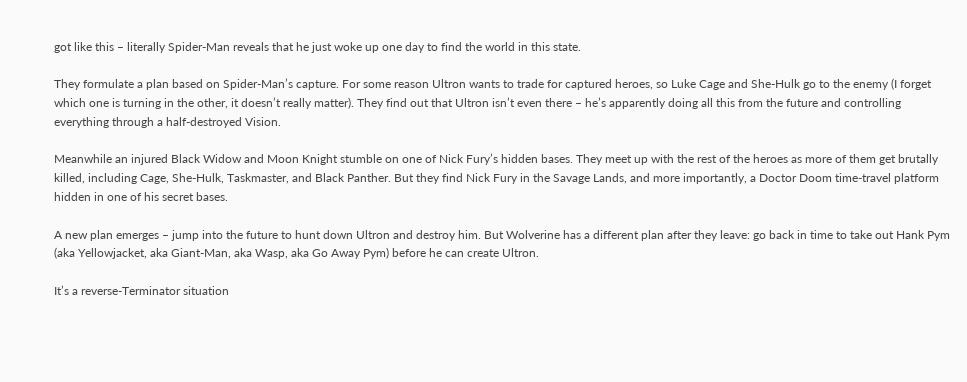got like this – literally Spider-Man reveals that he just woke up one day to find the world in this state.

They formulate a plan based on Spider-Man’s capture. For some reason Ultron wants to trade for captured heroes, so Luke Cage and She-Hulk go to the enemy (I forget which one is turning in the other, it doesn’t really matter). They find out that Ultron isn’t even there – he’s apparently doing all this from the future and controlling everything through a half-destroyed Vision.

Meanwhile an injured Black Widow and Moon Knight stumble on one of Nick Fury’s hidden bases. They meet up with the rest of the heroes as more of them get brutally killed, including Cage, She-Hulk, Taskmaster, and Black Panther. But they find Nick Fury in the Savage Lands, and more importantly, a Doctor Doom time-travel platform hidden in one of his secret bases.

A new plan emerges – jump into the future to hunt down Ultron and destroy him. But Wolverine has a different plan after they leave: go back in time to take out Hank Pym (aka Yellowjacket, aka Giant-Man, aka Wasp, aka Go Away Pym) before he can create Ultron.

It’s a reverse-Terminator situation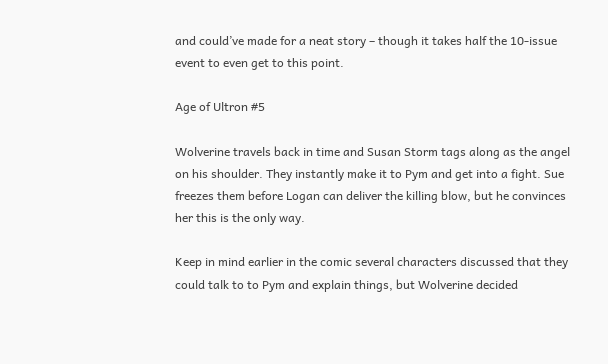and could’ve made for a neat story – though it takes half the 10-issue event to even get to this point.

Age of Ultron #5

Wolverine travels back in time and Susan Storm tags along as the angel on his shoulder. They instantly make it to Pym and get into a fight. Sue freezes them before Logan can deliver the killing blow, but he convinces her this is the only way.

Keep in mind earlier in the comic several characters discussed that they could talk to to Pym and explain things, but Wolverine decided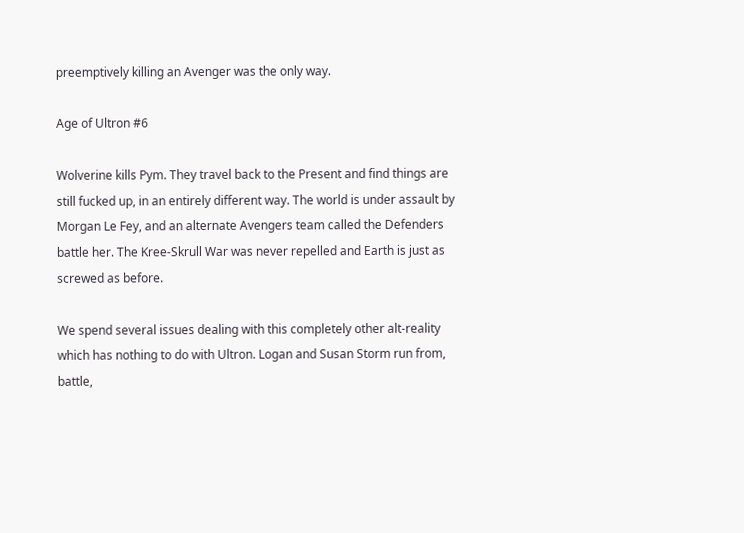preemptively killing an Avenger was the only way.

Age of Ultron #6

Wolverine kills Pym. They travel back to the Present and find things are still fucked up, in an entirely different way. The world is under assault by Morgan Le Fey, and an alternate Avengers team called the Defenders battle her. The Kree-Skrull War was never repelled and Earth is just as screwed as before.

We spend several issues dealing with this completely other alt-reality which has nothing to do with Ultron. Logan and Susan Storm run from, battle,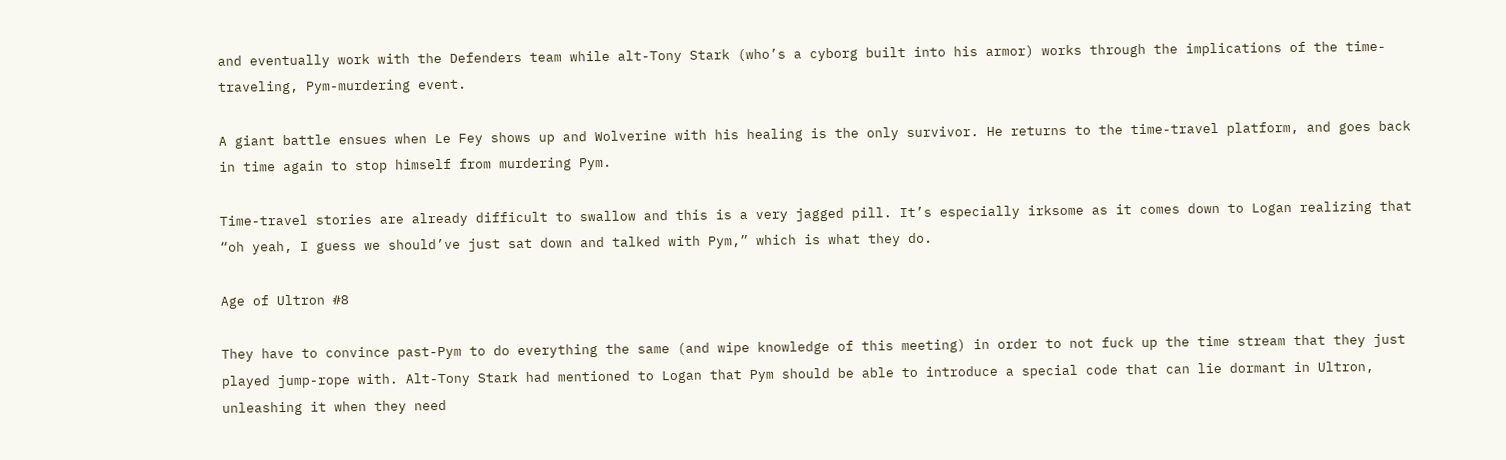and eventually work with the Defenders team while alt-Tony Stark (who’s a cyborg built into his armor) works through the implications of the time-traveling, Pym-murdering event.

A giant battle ensues when Le Fey shows up and Wolverine with his healing is the only survivor. He returns to the time-travel platform, and goes back in time again to stop himself from murdering Pym.

Time-travel stories are already difficult to swallow and this is a very jagged pill. It’s especially irksome as it comes down to Logan realizing that “oh yeah, I guess we should’ve just sat down and talked with Pym,” which is what they do.

Age of Ultron #8

They have to convince past-Pym to do everything the same (and wipe knowledge of this meeting) in order to not fuck up the time stream that they just played jump-rope with. Alt-Tony Stark had mentioned to Logan that Pym should be able to introduce a special code that can lie dormant in Ultron, unleashing it when they need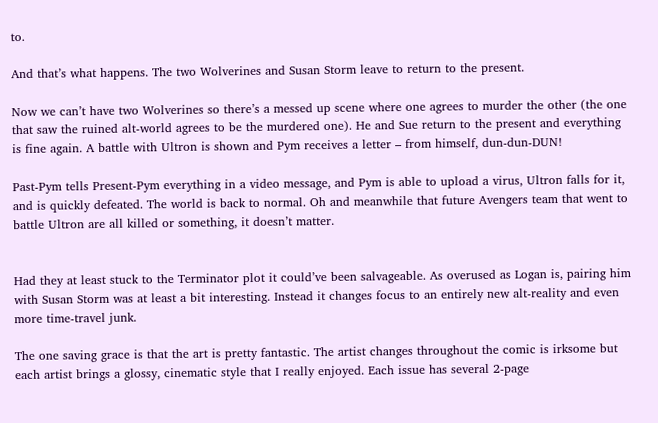to.

And that’s what happens. The two Wolverines and Susan Storm leave to return to the present.

Now we can’t have two Wolverines so there’s a messed up scene where one agrees to murder the other (the one that saw the ruined alt-world agrees to be the murdered one). He and Sue return to the present and everything is fine again. A battle with Ultron is shown and Pym receives a letter – from himself, dun-dun-DUN!

Past-Pym tells Present-Pym everything in a video message, and Pym is able to upload a virus, Ultron falls for it, and is quickly defeated. The world is back to normal. Oh and meanwhile that future Avengers team that went to battle Ultron are all killed or something, it doesn’t matter.


Had they at least stuck to the Terminator plot it could’ve been salvageable. As overused as Logan is, pairing him with Susan Storm was at least a bit interesting. Instead it changes focus to an entirely new alt-reality and even more time-travel junk.

The one saving grace is that the art is pretty fantastic. The artist changes throughout the comic is irksome but each artist brings a glossy, cinematic style that I really enjoyed. Each issue has several 2-page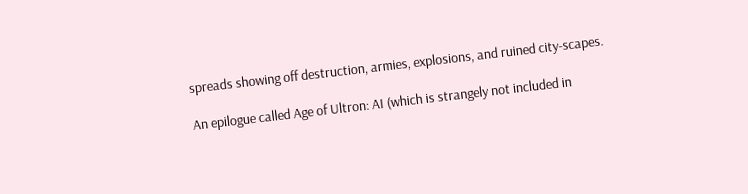spreads showing off destruction, armies, explosions, and ruined city-scapes.

An epilogue called Age of Ultron: AI (which is strangely not included in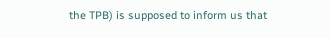the TPB) is supposed to inform us that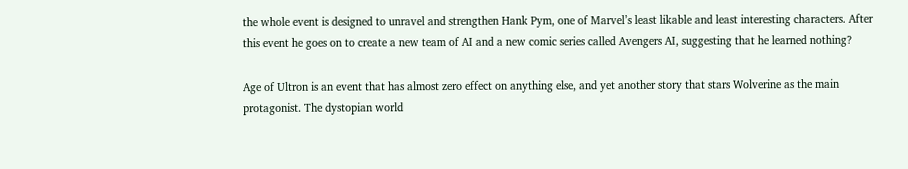the whole event is designed to unravel and strengthen Hank Pym, one of Marvel’s least likable and least interesting characters. After this event he goes on to create a new team of AI and a new comic series called Avengers AI, suggesting that he learned nothing?

Age of Ultron is an event that has almost zero effect on anything else, and yet another story that stars Wolverine as the main protagonist. The dystopian world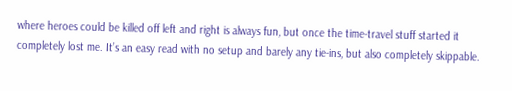where heroes could be killed off left and right is always fun, but once the time-travel stuff started it completely lost me. It’s an easy read with no setup and barely any tie-ins, but also completely skippable.